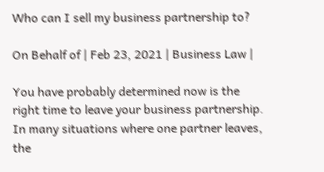Who can I sell my business partnership to?

On Behalf of | Feb 23, 2021 | Business Law |

You have probably determined now is the right time to leave your business partnership. In many situations where one partner leaves, the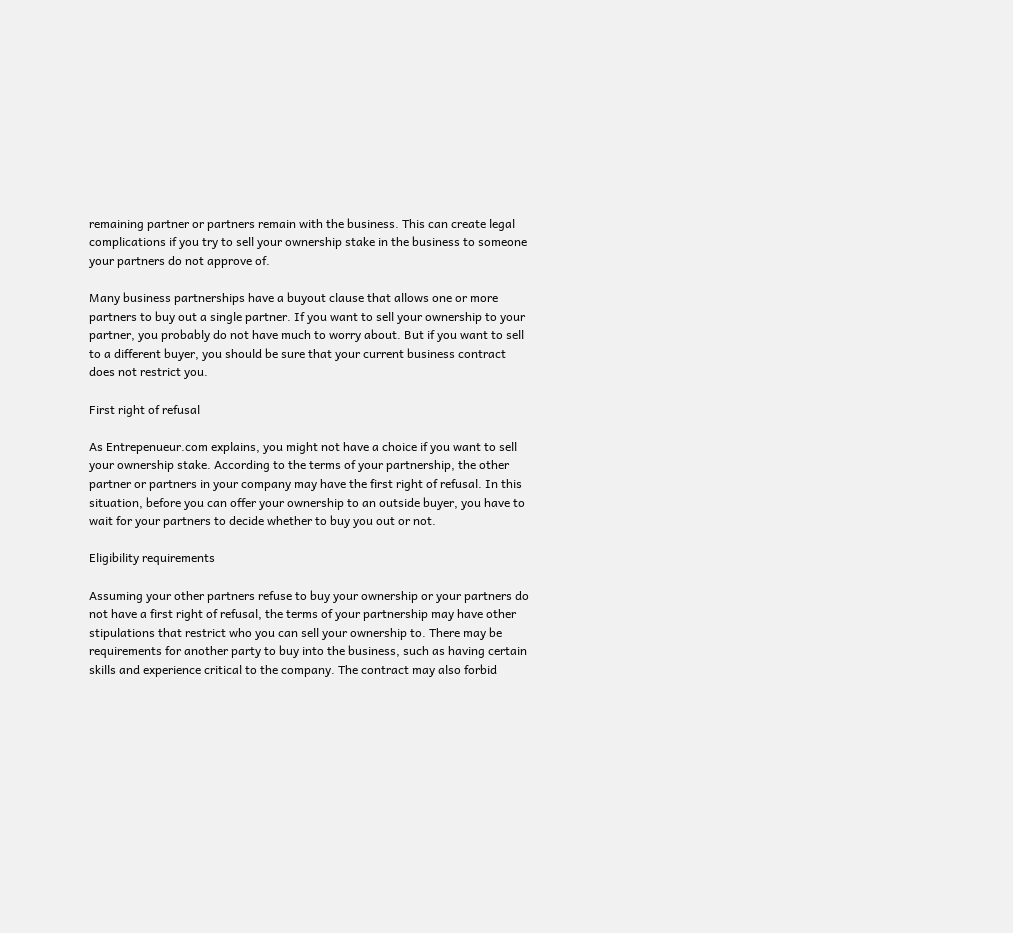remaining partner or partners remain with the business. This can create legal complications if you try to sell your ownership stake in the business to someone your partners do not approve of.

Many business partnerships have a buyout clause that allows one or more partners to buy out a single partner. If you want to sell your ownership to your partner, you probably do not have much to worry about. But if you want to sell to a different buyer, you should be sure that your current business contract does not restrict you.

First right of refusal

As Entrepenueur.com explains, you might not have a choice if you want to sell your ownership stake. According to the terms of your partnership, the other partner or partners in your company may have the first right of refusal. In this situation, before you can offer your ownership to an outside buyer, you have to wait for your partners to decide whether to buy you out or not.

Eligibility requirements

Assuming your other partners refuse to buy your ownership or your partners do not have a first right of refusal, the terms of your partnership may have other stipulations that restrict who you can sell your ownership to. There may be requirements for another party to buy into the business, such as having certain skills and experience critical to the company. The contract may also forbid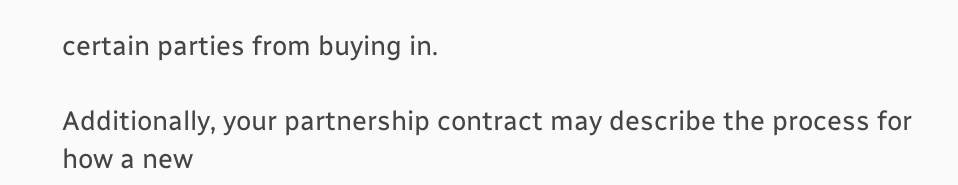certain parties from buying in.

Additionally, your partnership contract may describe the process for how a new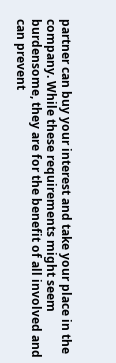partner can buy your interest and take your place in the company. While these requirements might seem burdensome, they are for the benefit of all involved and can prevent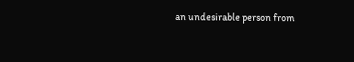an undesirable person from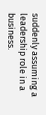suddenly assuming a leadership role in a business.